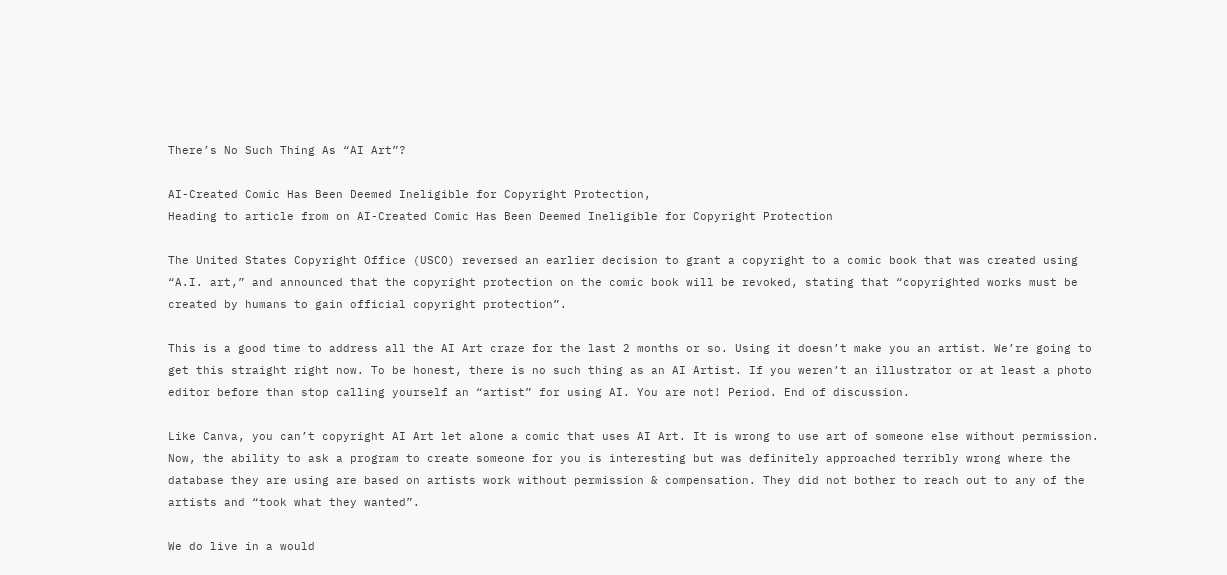There’s No Such Thing As “AI Art”?

AI-Created Comic Has Been Deemed Ineligible for Copyright Protection,
Heading to article from on AI-Created Comic Has Been Deemed Ineligible for Copyright Protection

The United States Copyright Office (USCO) reversed an earlier decision to grant a copyright to a comic book that was created using “A.I. art,” and announced that the copyright protection on the comic book will be revoked, stating that “copyrighted works must be created by humans to gain official copyright protection”.

This is a good time to address all the AI Art craze for the last 2 months or so. Using it doesn’t make you an artist. We’re going to get this straight right now. To be honest, there is no such thing as an AI Artist. If you weren’t an illustrator or at least a photo editor before than stop calling yourself an “artist” for using AI. You are not! Period. End of discussion.

Like Canva, you can’t copyright AI Art let alone a comic that uses AI Art. It is wrong to use art of someone else without permission. Now, the ability to ask a program to create someone for you is interesting but was definitely approached terribly wrong where the database they are using are based on artists work without permission & compensation. They did not bother to reach out to any of the artists and “took what they wanted”.

We do live in a would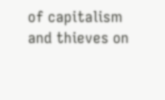of capitalism and thieves on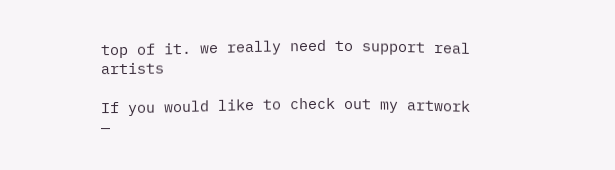top of it. we really need to support real artists

If you would like to check out my artwork —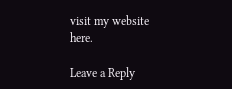visit my website here.

Leave a Reply